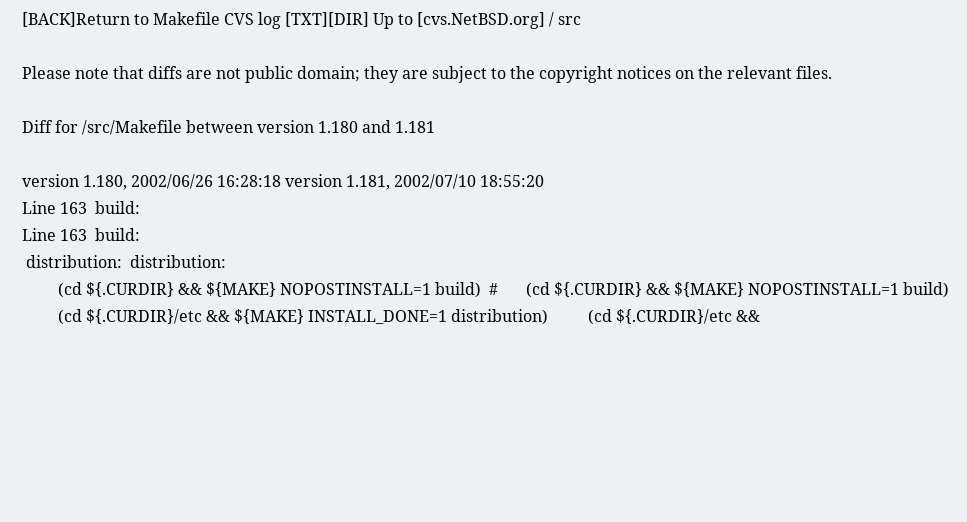[BACK]Return to Makefile CVS log [TXT][DIR] Up to [cvs.NetBSD.org] / src

Please note that diffs are not public domain; they are subject to the copyright notices on the relevant files.

Diff for /src/Makefile between version 1.180 and 1.181

version 1.180, 2002/06/26 16:28:18 version 1.181, 2002/07/10 18:55:20
Line 163  build:
Line 163  build:
 distribution:  distribution:
         (cd ${.CURDIR} && ${MAKE} NOPOSTINSTALL=1 build)  #       (cd ${.CURDIR} && ${MAKE} NOPOSTINSTALL=1 build)
         (cd ${.CURDIR}/etc && ${MAKE} INSTALL_DONE=1 distribution)          (cd ${.CURDIR}/etc &&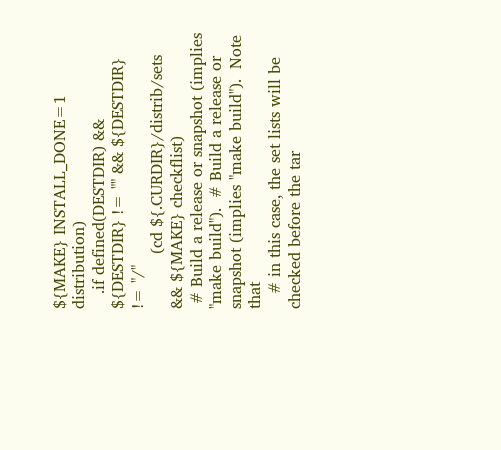${MAKE} INSTALL_DONE=1 distribution)
   .if defined(DESTDIR) && ${DESTDIR} != "" && ${DESTDIR} != "/"
           (cd ${.CURDIR}/distrib/sets && ${MAKE} checkflist)
 # Build a release or snapshot (implies "make build").  # Build a release or snapshot (implies "make build").  Note that
   # in this case, the set lists will be checked before the tar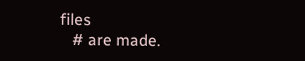files
   # are made.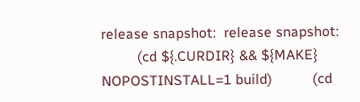release snapshot:  release snapshot:
         (cd ${.CURDIR} && ${MAKE} NOPOSTINSTALL=1 build)          (cd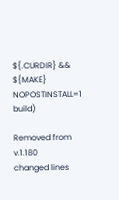${.CURDIR} && ${MAKE} NOPOSTINSTALL=1 build)

Removed from v.1.180
changed lines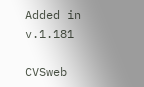Added in v.1.181

CVSweb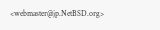<webmaster@jp.NetBSD.org>